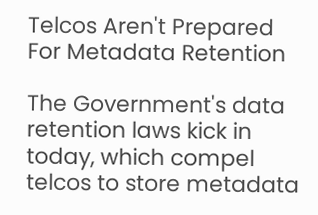Telcos Aren't Prepared For Metadata Retention

The Government's data retention laws kick in today, which compel telcos to store metadata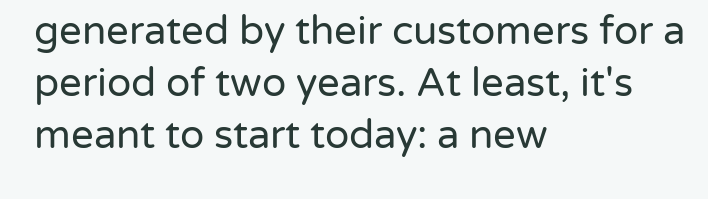generated by their customers for a period of two years. At least, it's meant to start today: a new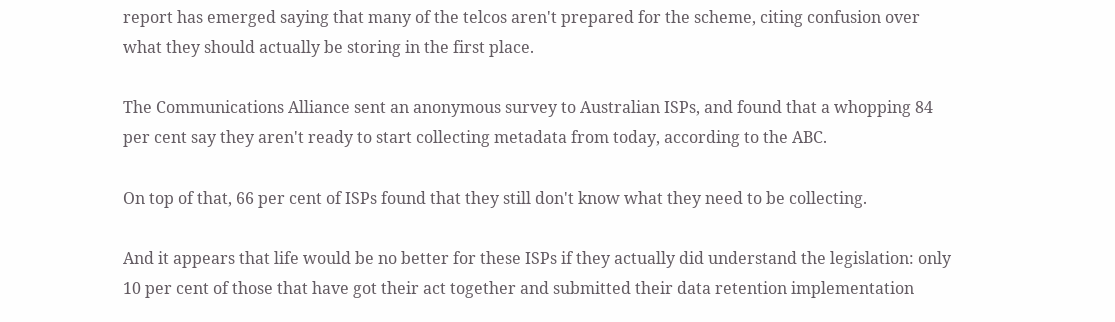report has emerged saying that many of the telcos aren't prepared for the scheme, citing confusion over what they should actually be storing in the first place.

The Communications Alliance sent an anonymous survey to Australian ISPs, and found that a whopping 84 per cent say they aren't ready to start collecting metadata from today, according to the ABC.

On top of that, 66 per cent of ISPs found that they still don't know what they need to be collecting.

And it appears that life would be no better for these ISPs if they actually did understand the legislation: only 10 per cent of those that have got their act together and submitted their data retention implementation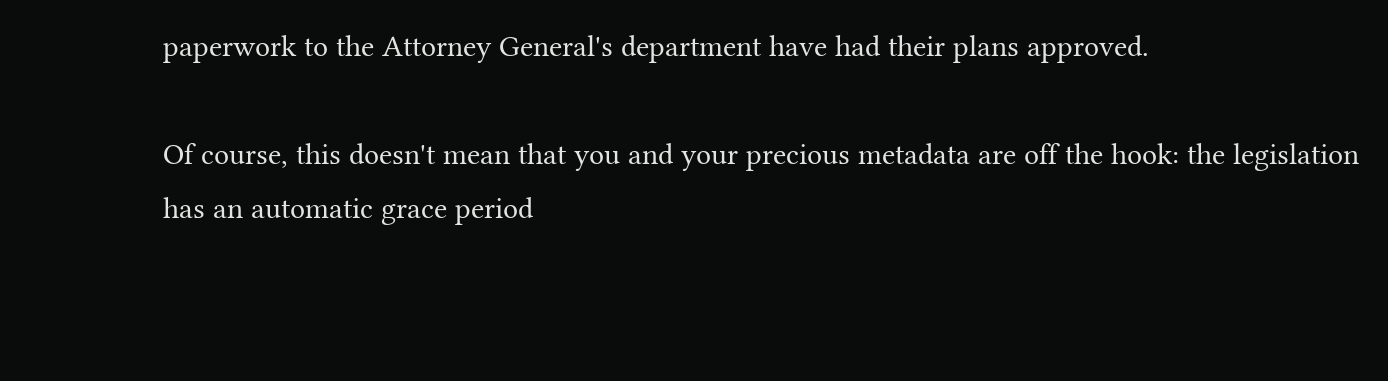paperwork to the Attorney General's department have had their plans approved.

Of course, this doesn't mean that you and your precious metadata are off the hook: the legislation has an automatic grace period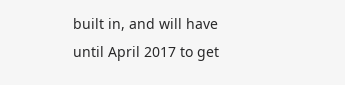built in, and will have until April 2017 to get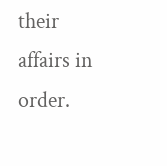their affairs in order.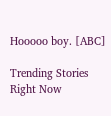Hooooo boy. [ABC]

Trending Stories Right Now